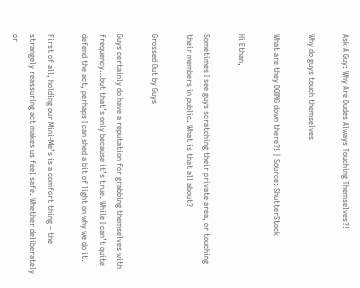Ask A Guy: Why Are Dudes Always Touching Themselves?!

Why do guys touch themselves

What are they DOING down there?! | Source: ShutterStock

Hi Ethan,

Sometimes I see guys scratching their private area, or touching their members in public. What is that all about?

Grossed Out by Guys

Guys certainly do have a reputation for grabbing themselves with frequency…but that’s only because it’s true. While I can’t quite defend the act, perhaps I can shed a bit of light on why we do it.

First of all, holding our Mini-Me’s is a comfort thing – the strangely reassuring act makes us feel safe. Whether deliberately or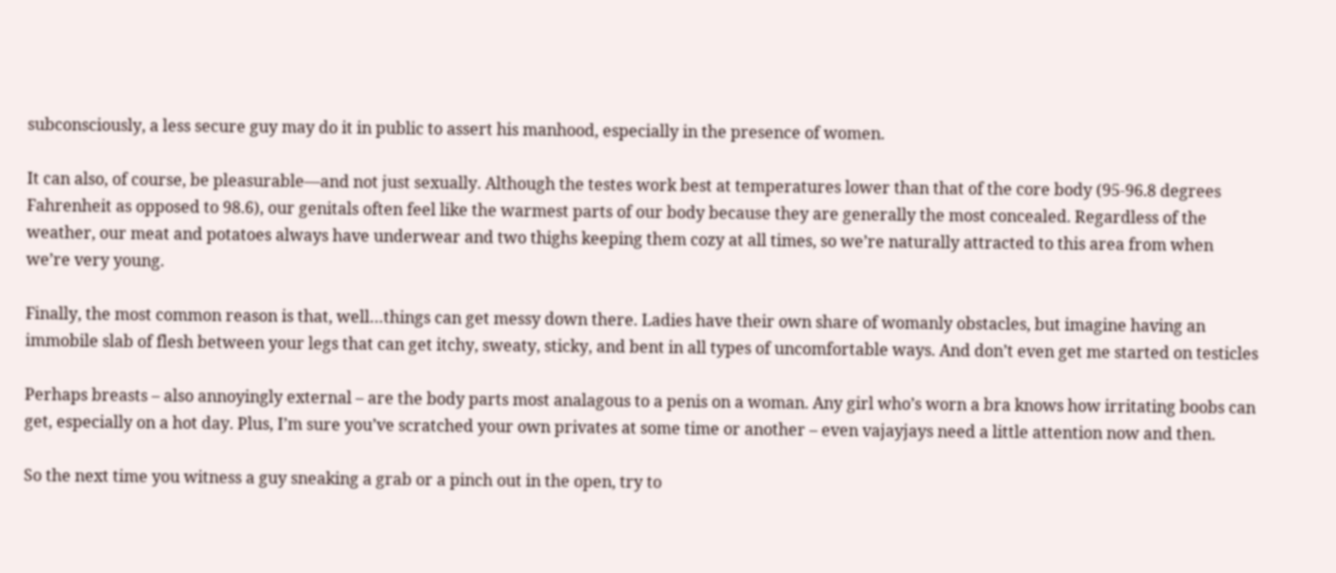subconsciously, a less secure guy may do it in public to assert his manhood, especially in the presence of women.

It can also, of course, be pleasurable—and not just sexually. Although the testes work best at temperatures lower than that of the core body (95-96.8 degrees Fahrenheit as opposed to 98.6), our genitals often feel like the warmest parts of our body because they are generally the most concealed. Regardless of the weather, our meat and potatoes always have underwear and two thighs keeping them cozy at all times, so we’re naturally attracted to this area from when we’re very young.

Finally, the most common reason is that, well…things can get messy down there. Ladies have their own share of womanly obstacles, but imagine having an immobile slab of flesh between your legs that can get itchy, sweaty, sticky, and bent in all types of uncomfortable ways. And don’t even get me started on testicles

Perhaps breasts – also annoyingly external – are the body parts most analagous to a penis on a woman. Any girl who’s worn a bra knows how irritating boobs can get, especially on a hot day. Plus, I’m sure you’ve scratched your own privates at some time or another – even vajayjays need a little attention now and then.

So the next time you witness a guy sneaking a grab or a pinch out in the open, try to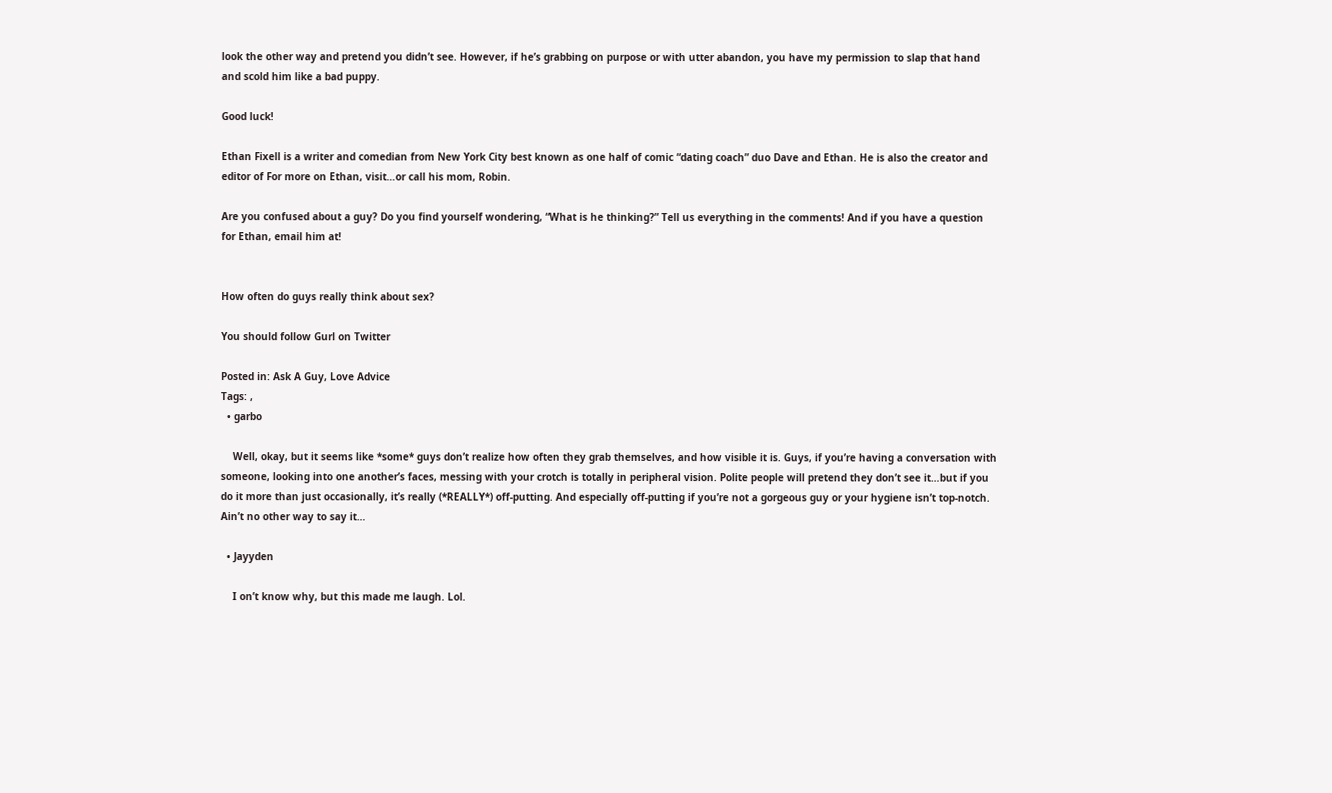look the other way and pretend you didn’t see. However, if he’s grabbing on purpose or with utter abandon, you have my permission to slap that hand and scold him like a bad puppy.

Good luck!

Ethan Fixell is a writer and comedian from New York City best known as one half of comic “dating coach” duo Dave and Ethan. He is also the creator and editor of For more on Ethan, visit…or call his mom, Robin.

Are you confused about a guy? Do you find yourself wondering, “What is he thinking?” Tell us everything in the comments! And if you have a question for Ethan, email him at!


How often do guys really think about sex?

You should follow Gurl on Twitter

Posted in: Ask A Guy, Love Advice
Tags: ,
  • garbo

    Well, okay, but it seems like *some* guys don’t realize how often they grab themselves, and how visible it is. Guys, if you’re having a conversation with someone, looking into one another’s faces, messing with your crotch is totally in peripheral vision. Polite people will pretend they don’t see it…but if you do it more than just occasionally, it’s really (*REALLY*) off-putting. And especially off-putting if you’re not a gorgeous guy or your hygiene isn’t top-notch. Ain’t no other way to say it…

  • Jayyden

    I on’t know why, but this made me laugh. Lol.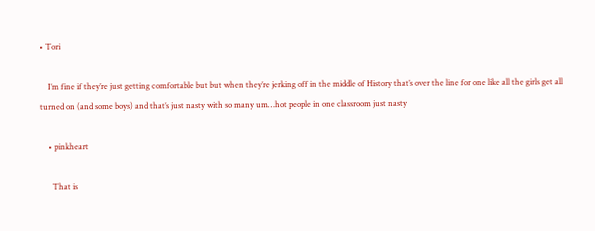• Tori

    I’m fine if they’re just getting comfortable but but when they’re jerking off in the middle of History that’s over the line for one like all the girls get all turned on (and some boys) and that’s just nasty with so many um…hot people in one classroom just nasty

    • pinkheart

      That is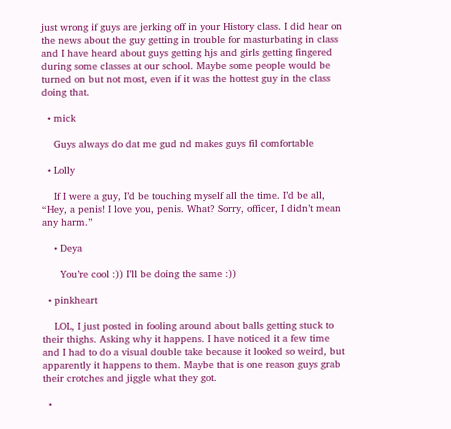just wrong if guys are jerking off in your History class. I did hear on the news about the guy getting in trouble for masturbating in class and I have heard about guys getting hjs and girls getting fingered during some classes at our school. Maybe some people would be turned on but not most, even if it was the hottest guy in the class doing that.

  • mick

    Guys always do dat me gud nd makes guys fil comfortable

  • Lolly

    If I were a guy, I’d be touching myself all the time. I’d be all, “Hey, a penis! I love you, penis. What? Sorry, officer, I didn’t mean any harm.”

    • Deya

      You’re cool :)) I’ll be doing the same :))

  • pinkheart

    LOL, I just posted in fooling around about balls getting stuck to their thighs. Asking why it happens. I have noticed it a few time and I had to do a visual double take because it looked so weird, but apparently it happens to them. Maybe that is one reason guys grab their crotches and jiggle what they got.

  •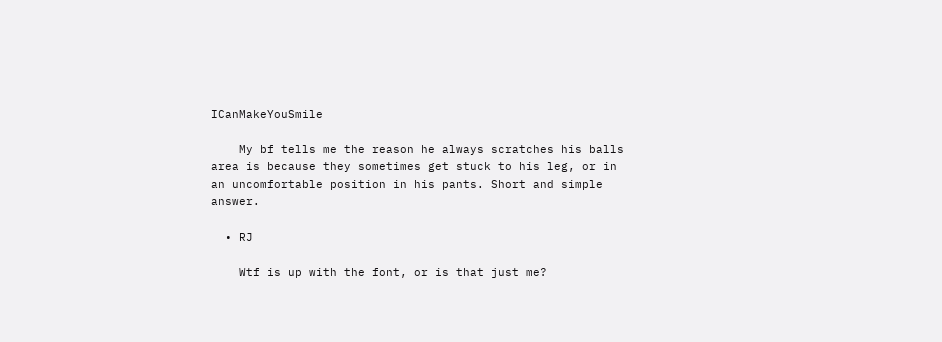ICanMakeYouSmile

    My bf tells me the reason he always scratches his balls area is because they sometimes get stuck to his leg, or in an uncomfortable position in his pants. Short and simple answer.

  • RJ

    Wtf is up with the font, or is that just me?